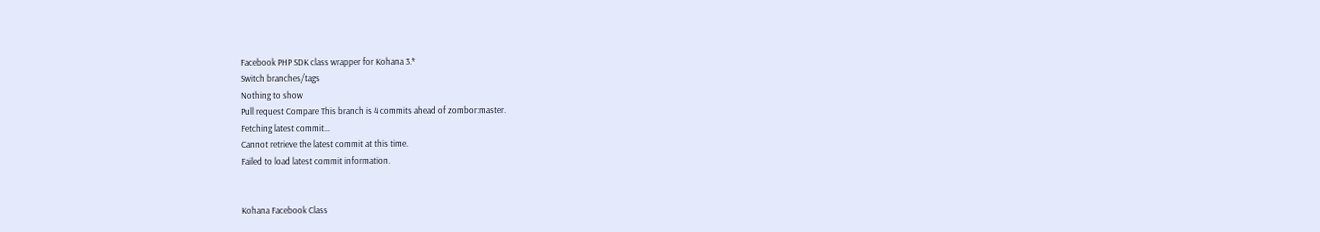Facebook PHP SDK class wrapper for Kohana 3.*
Switch branches/tags
Nothing to show
Pull request Compare This branch is 4 commits ahead of zombor:master.
Fetching latest commit…
Cannot retrieve the latest commit at this time.
Failed to load latest commit information.


Kohana Facebook Class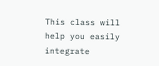This class will help you easily integrate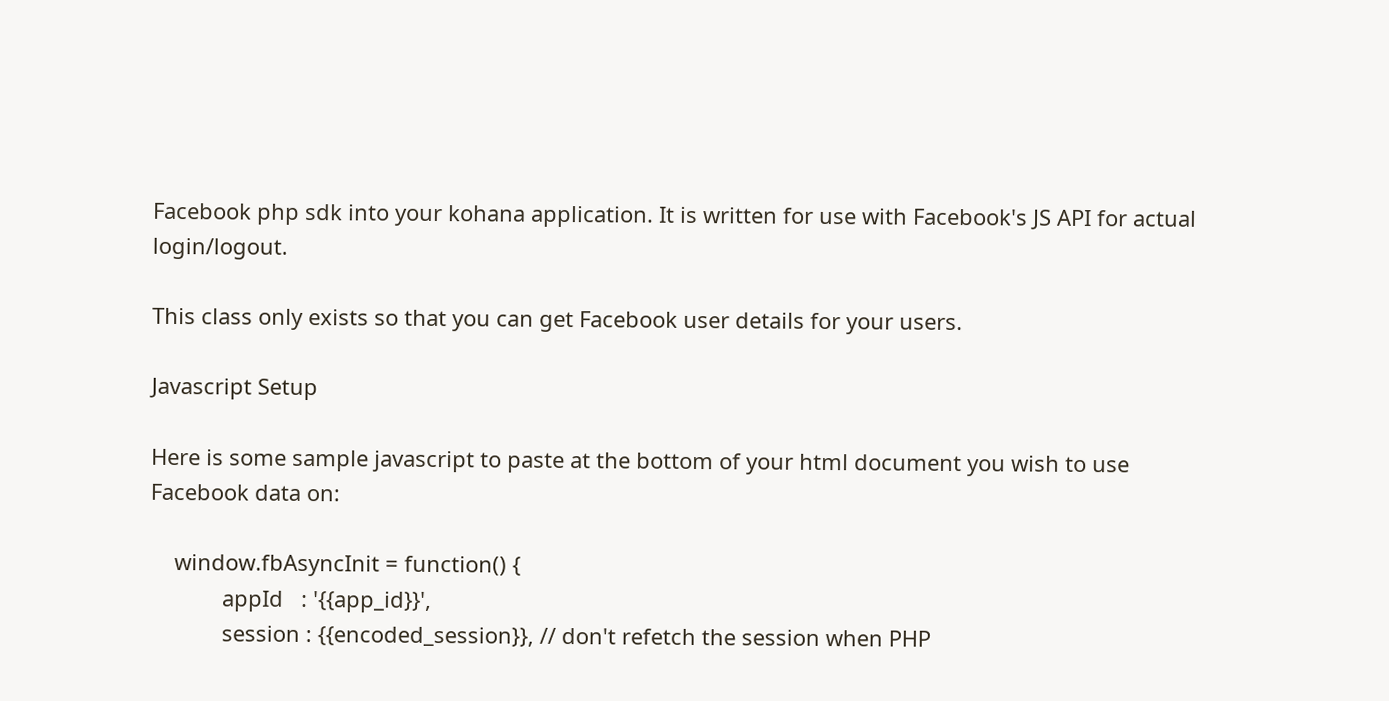Facebook php sdk into your kohana application. It is written for use with Facebook's JS API for actual login/logout.

This class only exists so that you can get Facebook user details for your users.

Javascript Setup

Here is some sample javascript to paste at the bottom of your html document you wish to use Facebook data on:

    window.fbAsyncInit = function() {
            appId   : '{{app_id}}',
            session : {{encoded_session}}, // don't refetch the session when PHP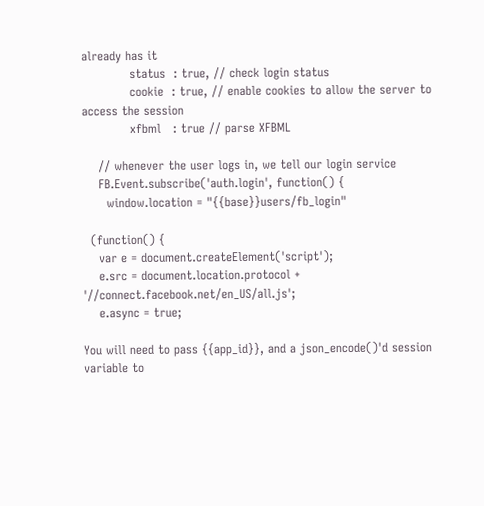already has it
            status  : true, // check login status
            cookie  : true, // enable cookies to allow the server to access the session
            xfbml   : true // parse XFBML

    // whenever the user logs in, we tell our login service
    FB.Event.subscribe('auth.login', function() {
      window.location = "{{base}}users/fb_login"

  (function() {
    var e = document.createElement('script');
    e.src = document.location.protocol + '//connect.facebook.net/en_US/all.js';
    e.async = true;

You will need to pass {{app_id}}, and a json_encode()'d session variable to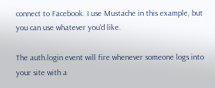connect to Facebook. I use Mustache in this example, but you can use whatever you'd like.

The auth.login event will fire whenever someone logs into your site with a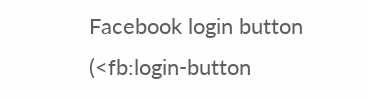Facebook login button (<fb:login-button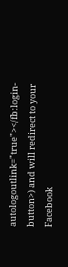autologoutlink="true"></fb:login-button>) and will redirect to your Facebook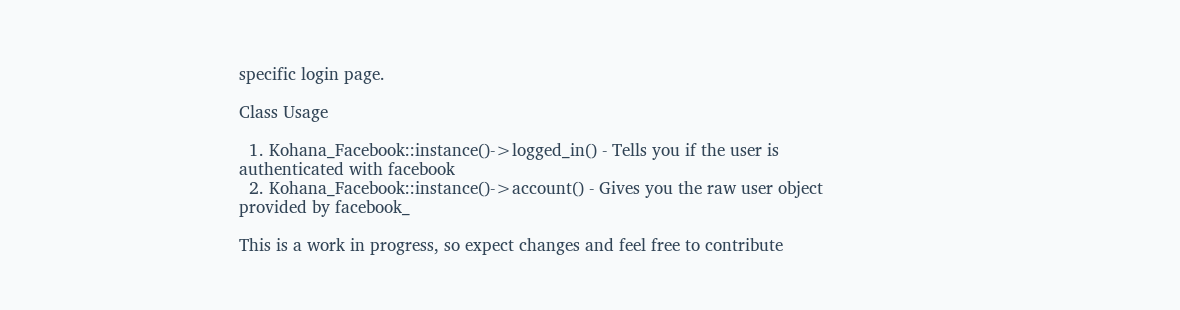specific login page.

Class Usage

  1. Kohana_Facebook::instance()->logged_in() - Tells you if the user is authenticated with facebook
  2. Kohana_Facebook::instance()->account() - Gives you the raw user object provided by facebook_

This is a work in progress, so expect changes and feel free to contribute